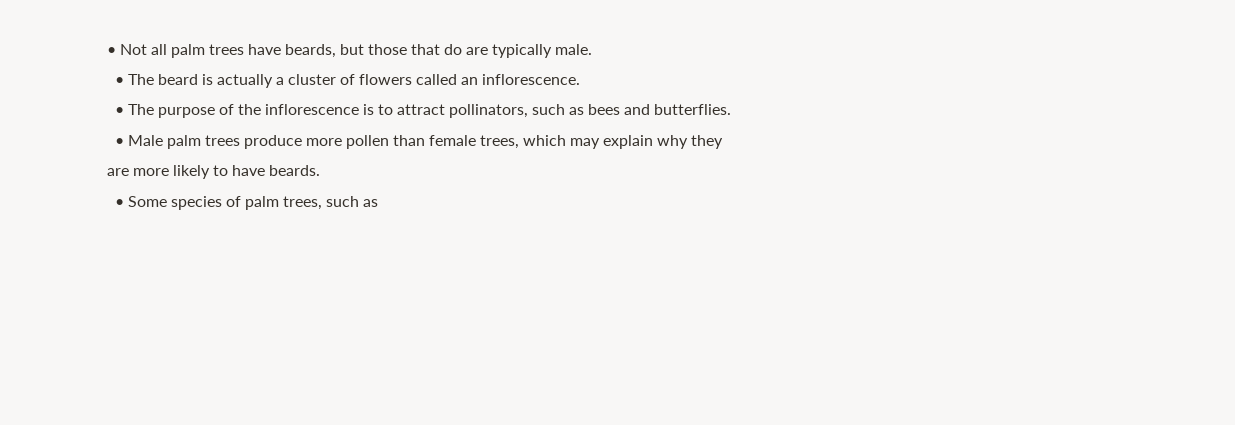• Not all palm trees have beards, but those that do are typically male.
  • The beard is actually a cluster of flowers called an inflorescence.
  • The purpose of the inflorescence is to attract pollinators, such as bees and butterflies.
  • Male palm trees produce more pollen than female trees, which may explain why they are more likely to have beards.
  • Some species of palm trees, such as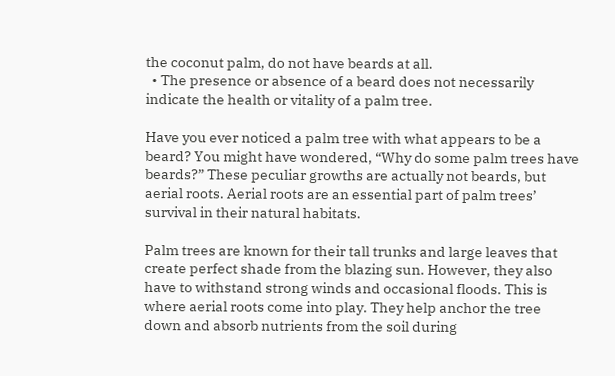the coconut palm, do not have beards at all.
  • The presence or absence of a beard does not necessarily indicate the health or vitality of a palm tree.

Have you ever noticed a palm tree with what appears to be a beard? You might have wondered, “Why do some palm trees have beards?” These peculiar growths are actually not beards, but aerial roots. Aerial roots are an essential part of palm trees’ survival in their natural habitats.

Palm trees are known for their tall trunks and large leaves that create perfect shade from the blazing sun. However, they also have to withstand strong winds and occasional floods. This is where aerial roots come into play. They help anchor the tree down and absorb nutrients from the soil during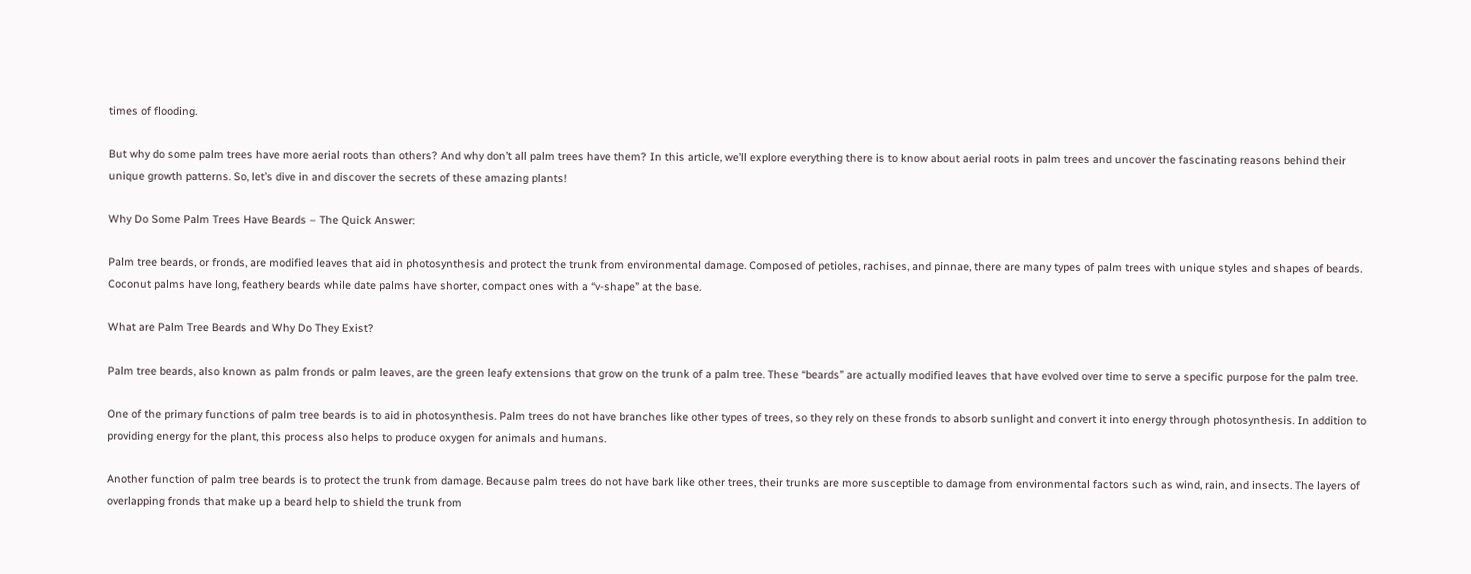times of flooding.

But why do some palm trees have more aerial roots than others? And why don’t all palm trees have them? In this article, we’ll explore everything there is to know about aerial roots in palm trees and uncover the fascinating reasons behind their unique growth patterns. So, let’s dive in and discover the secrets of these amazing plants!

Why Do Some Palm Trees Have Beards – The Quick Answer:

Palm tree beards, or fronds, are modified leaves that aid in photosynthesis and protect the trunk from environmental damage. Composed of petioles, rachises, and pinnae, there are many types of palm trees with unique styles and shapes of beards. Coconut palms have long, feathery beards while date palms have shorter, compact ones with a “v-shape” at the base.

What are Palm Tree Beards and Why Do They Exist?

Palm tree beards, also known as palm fronds or palm leaves, are the green leafy extensions that grow on the trunk of a palm tree. These “beards” are actually modified leaves that have evolved over time to serve a specific purpose for the palm tree.

One of the primary functions of palm tree beards is to aid in photosynthesis. Palm trees do not have branches like other types of trees, so they rely on these fronds to absorb sunlight and convert it into energy through photosynthesis. In addition to providing energy for the plant, this process also helps to produce oxygen for animals and humans.

Another function of palm tree beards is to protect the trunk from damage. Because palm trees do not have bark like other trees, their trunks are more susceptible to damage from environmental factors such as wind, rain, and insects. The layers of overlapping fronds that make up a beard help to shield the trunk from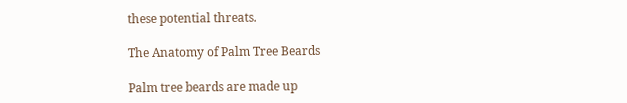these potential threats.

The Anatomy of Palm Tree Beards

Palm tree beards are made up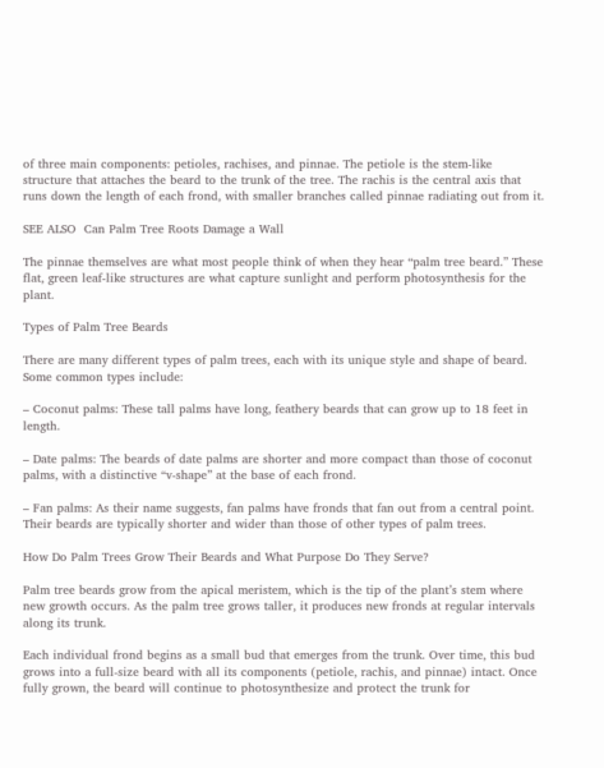of three main components: petioles, rachises, and pinnae. The petiole is the stem-like structure that attaches the beard to the trunk of the tree. The rachis is the central axis that runs down the length of each frond, with smaller branches called pinnae radiating out from it.

SEE ALSO  Can Palm Tree Roots Damage a Wall

The pinnae themselves are what most people think of when they hear “palm tree beard.” These flat, green leaf-like structures are what capture sunlight and perform photosynthesis for the plant.

Types of Palm Tree Beards

There are many different types of palm trees, each with its unique style and shape of beard. Some common types include:

– Coconut palms: These tall palms have long, feathery beards that can grow up to 18 feet in length.

– Date palms: The beards of date palms are shorter and more compact than those of coconut palms, with a distinctive “v-shape” at the base of each frond.

– Fan palms: As their name suggests, fan palms have fronds that fan out from a central point. Their beards are typically shorter and wider than those of other types of palm trees.

How Do Palm Trees Grow Their Beards and What Purpose Do They Serve?

Palm tree beards grow from the apical meristem, which is the tip of the plant’s stem where new growth occurs. As the palm tree grows taller, it produces new fronds at regular intervals along its trunk.

Each individual frond begins as a small bud that emerges from the trunk. Over time, this bud grows into a full-size beard with all its components (petiole, rachis, and pinnae) intact. Once fully grown, the beard will continue to photosynthesize and protect the trunk for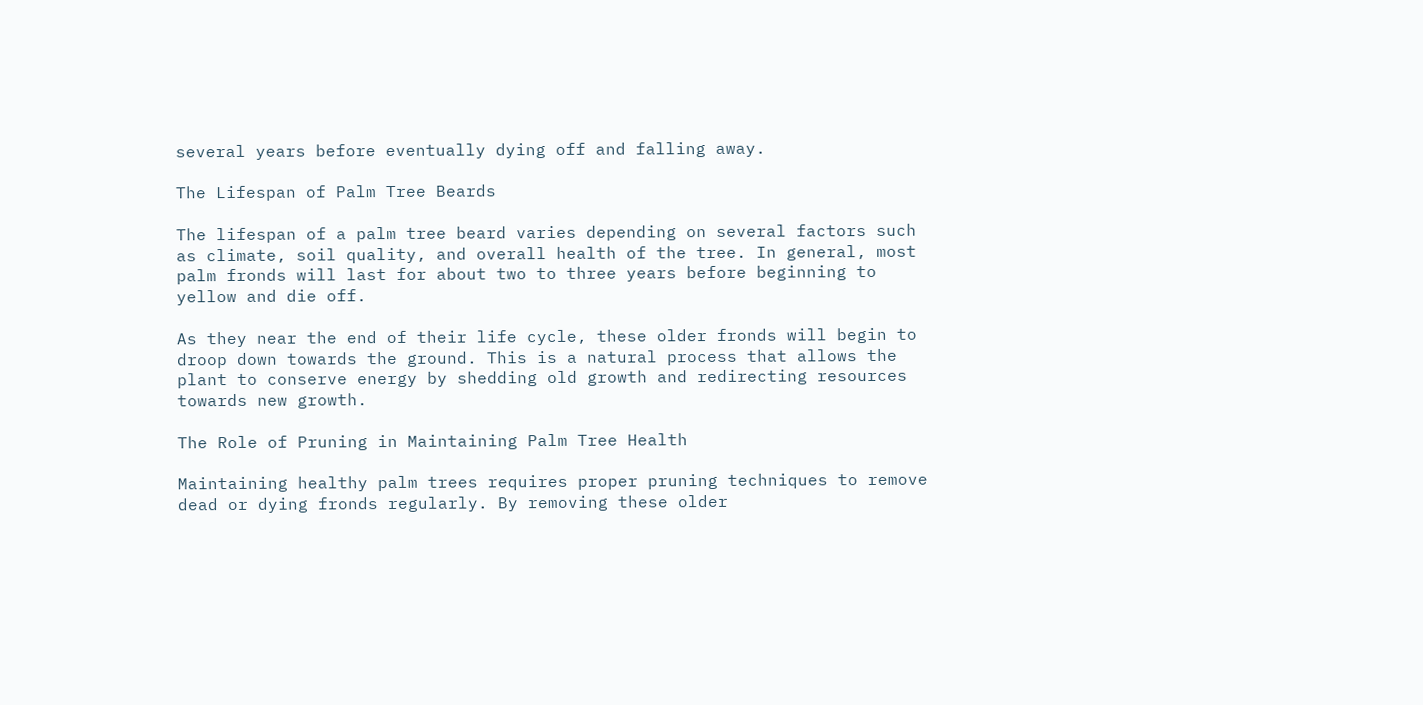several years before eventually dying off and falling away.

The Lifespan of Palm Tree Beards

The lifespan of a palm tree beard varies depending on several factors such as climate, soil quality, and overall health of the tree. In general, most palm fronds will last for about two to three years before beginning to yellow and die off.

As they near the end of their life cycle, these older fronds will begin to droop down towards the ground. This is a natural process that allows the plant to conserve energy by shedding old growth and redirecting resources towards new growth.

The Role of Pruning in Maintaining Palm Tree Health

Maintaining healthy palm trees requires proper pruning techniques to remove dead or dying fronds regularly. By removing these older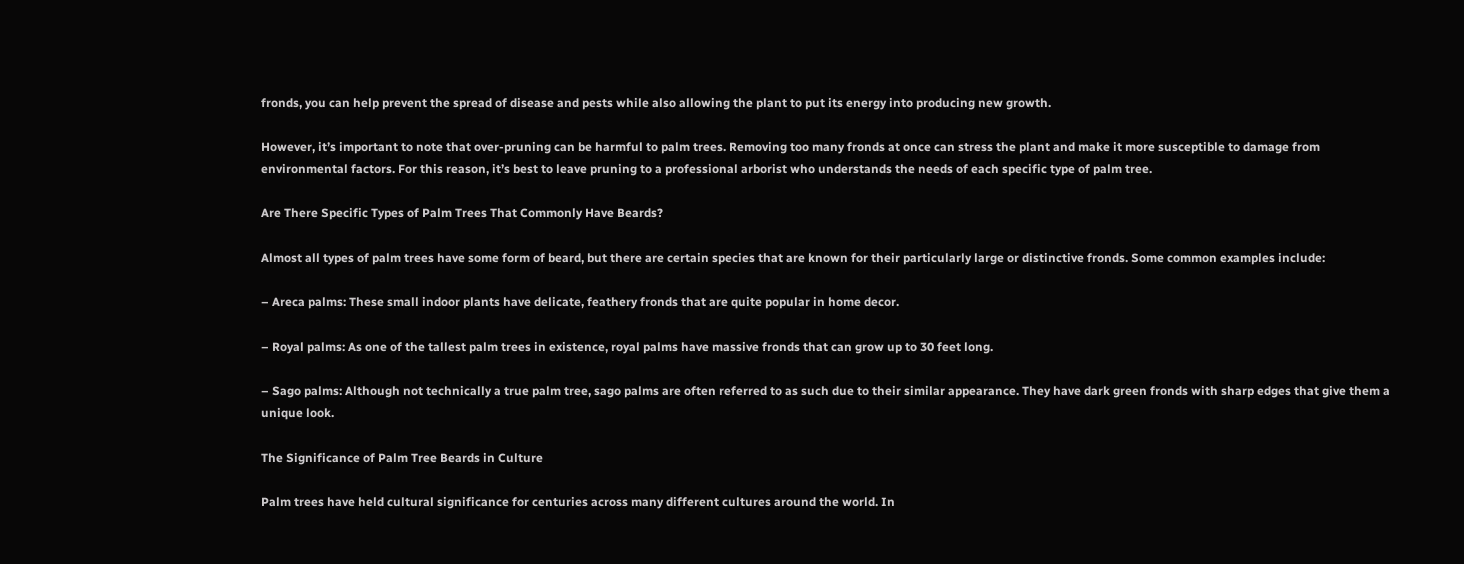fronds, you can help prevent the spread of disease and pests while also allowing the plant to put its energy into producing new growth.

However, it’s important to note that over-pruning can be harmful to palm trees. Removing too many fronds at once can stress the plant and make it more susceptible to damage from environmental factors. For this reason, it’s best to leave pruning to a professional arborist who understands the needs of each specific type of palm tree.

Are There Specific Types of Palm Trees That Commonly Have Beards?

Almost all types of palm trees have some form of beard, but there are certain species that are known for their particularly large or distinctive fronds. Some common examples include:

– Areca palms: These small indoor plants have delicate, feathery fronds that are quite popular in home decor.

– Royal palms: As one of the tallest palm trees in existence, royal palms have massive fronds that can grow up to 30 feet long.

– Sago palms: Although not technically a true palm tree, sago palms are often referred to as such due to their similar appearance. They have dark green fronds with sharp edges that give them a unique look.

The Significance of Palm Tree Beards in Culture

Palm trees have held cultural significance for centuries across many different cultures around the world. In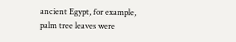ancient Egypt, for example, palm tree leaves were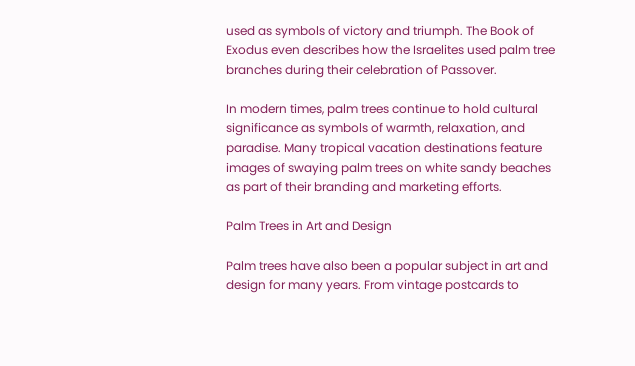used as symbols of victory and triumph. The Book of Exodus even describes how the Israelites used palm tree branches during their celebration of Passover.

In modern times, palm trees continue to hold cultural significance as symbols of warmth, relaxation, and paradise. Many tropical vacation destinations feature images of swaying palm trees on white sandy beaches as part of their branding and marketing efforts.

Palm Trees in Art and Design

Palm trees have also been a popular subject in art and design for many years. From vintage postcards to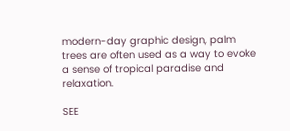modern-day graphic design, palm trees are often used as a way to evoke a sense of tropical paradise and relaxation.

SEE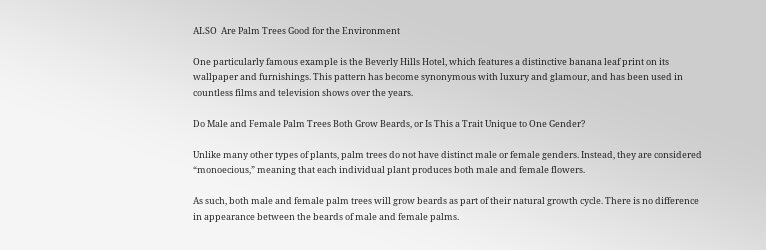ALSO  Are Palm Trees Good for the Environment

One particularly famous example is the Beverly Hills Hotel, which features a distinctive banana leaf print on its wallpaper and furnishings. This pattern has become synonymous with luxury and glamour, and has been used in countless films and television shows over the years.

Do Male and Female Palm Trees Both Grow Beards, or Is This a Trait Unique to One Gender?

Unlike many other types of plants, palm trees do not have distinct male or female genders. Instead, they are considered “monoecious,” meaning that each individual plant produces both male and female flowers.

As such, both male and female palm trees will grow beards as part of their natural growth cycle. There is no difference in appearance between the beards of male and female palms.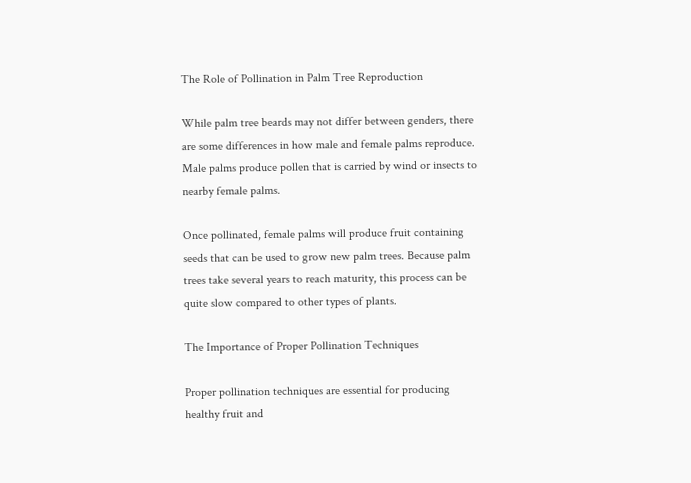The Role of Pollination in Palm Tree Reproduction

While palm tree beards may not differ between genders, there are some differences in how male and female palms reproduce. Male palms produce pollen that is carried by wind or insects to nearby female palms.

Once pollinated, female palms will produce fruit containing seeds that can be used to grow new palm trees. Because palm trees take several years to reach maturity, this process can be quite slow compared to other types of plants.

The Importance of Proper Pollination Techniques

Proper pollination techniques are essential for producing healthy fruit and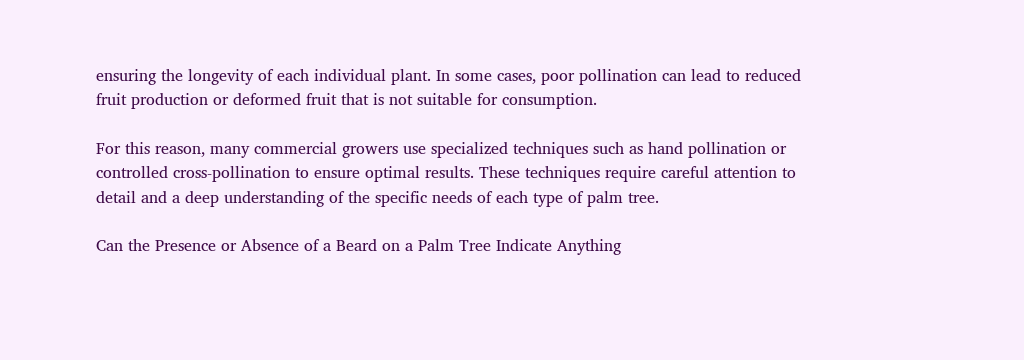ensuring the longevity of each individual plant. In some cases, poor pollination can lead to reduced fruit production or deformed fruit that is not suitable for consumption.

For this reason, many commercial growers use specialized techniques such as hand pollination or controlled cross-pollination to ensure optimal results. These techniques require careful attention to detail and a deep understanding of the specific needs of each type of palm tree.

Can the Presence or Absence of a Beard on a Palm Tree Indicate Anything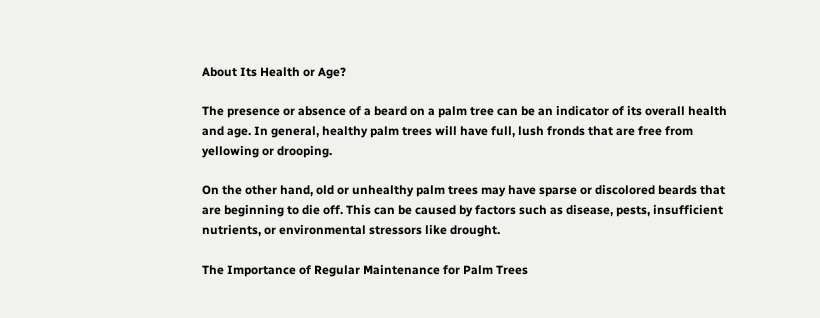About Its Health or Age?

The presence or absence of a beard on a palm tree can be an indicator of its overall health and age. In general, healthy palm trees will have full, lush fronds that are free from yellowing or drooping.

On the other hand, old or unhealthy palm trees may have sparse or discolored beards that are beginning to die off. This can be caused by factors such as disease, pests, insufficient nutrients, or environmental stressors like drought.

The Importance of Regular Maintenance for Palm Trees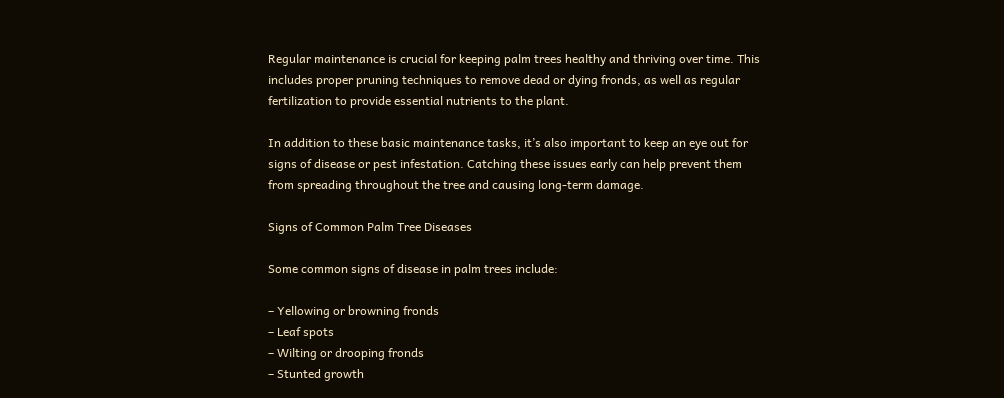Regular maintenance is crucial for keeping palm trees healthy and thriving over time. This includes proper pruning techniques to remove dead or dying fronds, as well as regular fertilization to provide essential nutrients to the plant.

In addition to these basic maintenance tasks, it’s also important to keep an eye out for signs of disease or pest infestation. Catching these issues early can help prevent them from spreading throughout the tree and causing long-term damage.

Signs of Common Palm Tree Diseases

Some common signs of disease in palm trees include:

– Yellowing or browning fronds
– Leaf spots
– Wilting or drooping fronds
– Stunted growth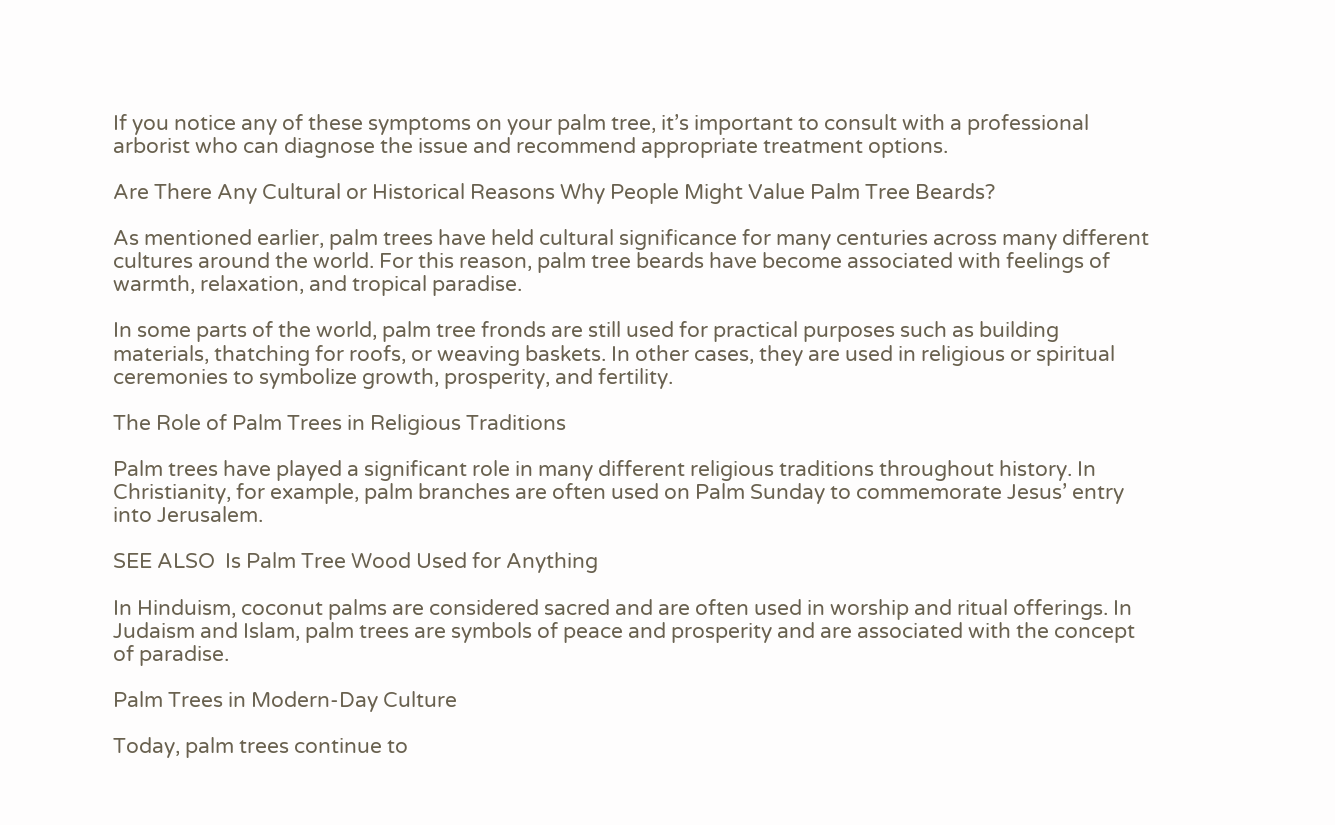If you notice any of these symptoms on your palm tree, it’s important to consult with a professional arborist who can diagnose the issue and recommend appropriate treatment options.

Are There Any Cultural or Historical Reasons Why People Might Value Palm Tree Beards?

As mentioned earlier, palm trees have held cultural significance for many centuries across many different cultures around the world. For this reason, palm tree beards have become associated with feelings of warmth, relaxation, and tropical paradise.

In some parts of the world, palm tree fronds are still used for practical purposes such as building materials, thatching for roofs, or weaving baskets. In other cases, they are used in religious or spiritual ceremonies to symbolize growth, prosperity, and fertility.

The Role of Palm Trees in Religious Traditions

Palm trees have played a significant role in many different religious traditions throughout history. In Christianity, for example, palm branches are often used on Palm Sunday to commemorate Jesus’ entry into Jerusalem.

SEE ALSO  Is Palm Tree Wood Used for Anything

In Hinduism, coconut palms are considered sacred and are often used in worship and ritual offerings. In Judaism and Islam, palm trees are symbols of peace and prosperity and are associated with the concept of paradise.

Palm Trees in Modern-Day Culture

Today, palm trees continue to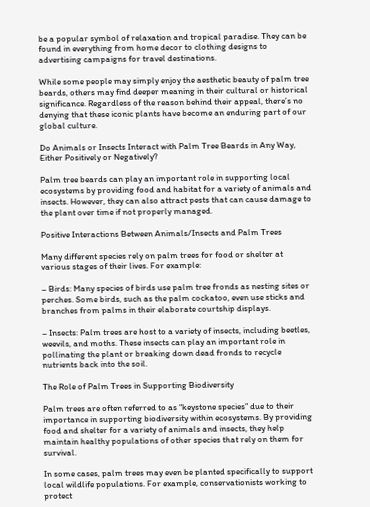be a popular symbol of relaxation and tropical paradise. They can be found in everything from home decor to clothing designs to advertising campaigns for travel destinations.

While some people may simply enjoy the aesthetic beauty of palm tree beards, others may find deeper meaning in their cultural or historical significance. Regardless of the reason behind their appeal, there’s no denying that these iconic plants have become an enduring part of our global culture.

Do Animals or Insects Interact with Palm Tree Beards in Any Way, Either Positively or Negatively?

Palm tree beards can play an important role in supporting local ecosystems by providing food and habitat for a variety of animals and insects. However, they can also attract pests that can cause damage to the plant over time if not properly managed.

Positive Interactions Between Animals/Insects and Palm Trees

Many different species rely on palm trees for food or shelter at various stages of their lives. For example:

– Birds: Many species of birds use palm tree fronds as nesting sites or perches. Some birds, such as the palm cockatoo, even use sticks and branches from palms in their elaborate courtship displays.

– Insects: Palm trees are host to a variety of insects, including beetles, weevils, and moths. These insects can play an important role in pollinating the plant or breaking down dead fronds to recycle nutrients back into the soil.

The Role of Palm Trees in Supporting Biodiversity

Palm trees are often referred to as “keystone species” due to their importance in supporting biodiversity within ecosystems. By providing food and shelter for a variety of animals and insects, they help maintain healthy populations of other species that rely on them for survival.

In some cases, palm trees may even be planted specifically to support local wildlife populations. For example, conservationists working to protect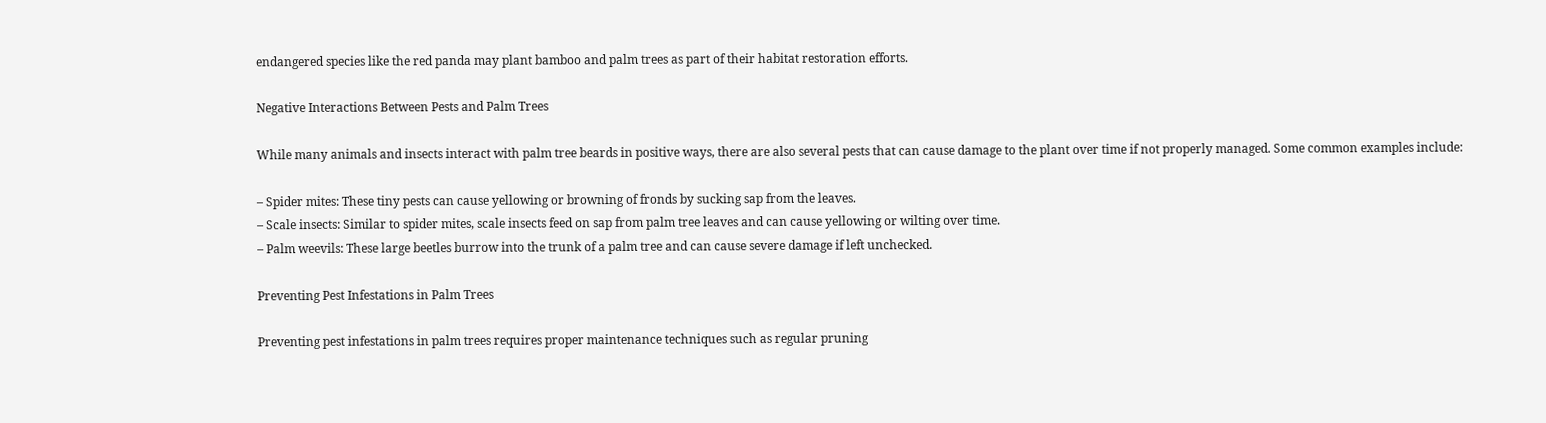endangered species like the red panda may plant bamboo and palm trees as part of their habitat restoration efforts.

Negative Interactions Between Pests and Palm Trees

While many animals and insects interact with palm tree beards in positive ways, there are also several pests that can cause damage to the plant over time if not properly managed. Some common examples include:

– Spider mites: These tiny pests can cause yellowing or browning of fronds by sucking sap from the leaves.
– Scale insects: Similar to spider mites, scale insects feed on sap from palm tree leaves and can cause yellowing or wilting over time.
– Palm weevils: These large beetles burrow into the trunk of a palm tree and can cause severe damage if left unchecked.

Preventing Pest Infestations in Palm Trees

Preventing pest infestations in palm trees requires proper maintenance techniques such as regular pruning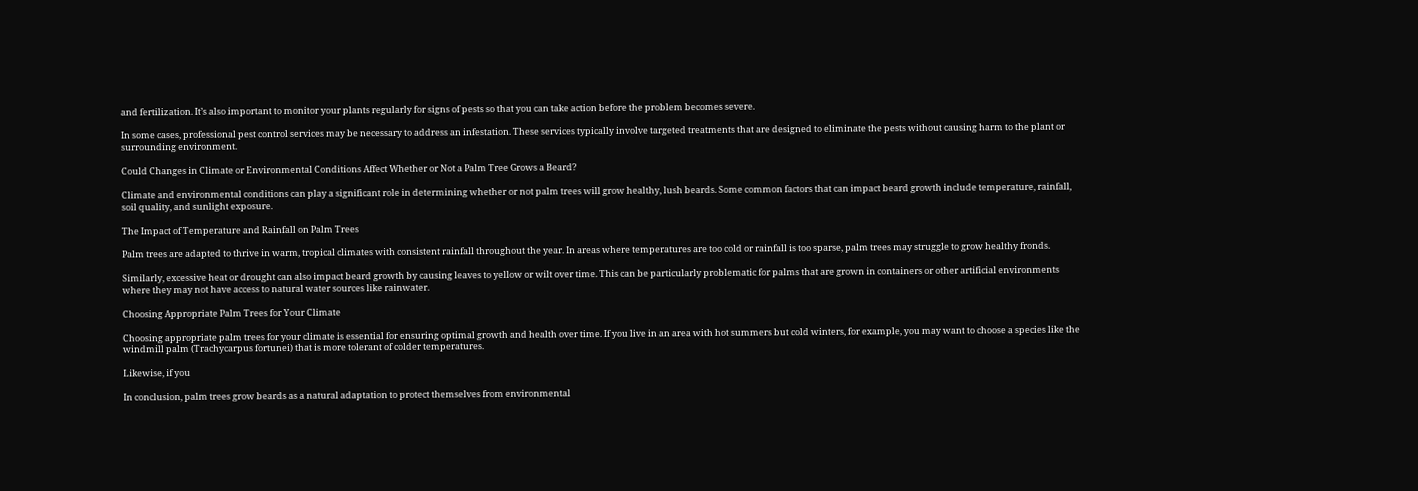and fertilization. It’s also important to monitor your plants regularly for signs of pests so that you can take action before the problem becomes severe.

In some cases, professional pest control services may be necessary to address an infestation. These services typically involve targeted treatments that are designed to eliminate the pests without causing harm to the plant or surrounding environment.

Could Changes in Climate or Environmental Conditions Affect Whether or Not a Palm Tree Grows a Beard?

Climate and environmental conditions can play a significant role in determining whether or not palm trees will grow healthy, lush beards. Some common factors that can impact beard growth include temperature, rainfall, soil quality, and sunlight exposure.

The Impact of Temperature and Rainfall on Palm Trees

Palm trees are adapted to thrive in warm, tropical climates with consistent rainfall throughout the year. In areas where temperatures are too cold or rainfall is too sparse, palm trees may struggle to grow healthy fronds.

Similarly, excessive heat or drought can also impact beard growth by causing leaves to yellow or wilt over time. This can be particularly problematic for palms that are grown in containers or other artificial environments where they may not have access to natural water sources like rainwater.

Choosing Appropriate Palm Trees for Your Climate

Choosing appropriate palm trees for your climate is essential for ensuring optimal growth and health over time. If you live in an area with hot summers but cold winters, for example, you may want to choose a species like the windmill palm (Trachycarpus fortunei) that is more tolerant of colder temperatures.

Likewise, if you

In conclusion, palm trees grow beards as a natural adaptation to protect themselves from environmental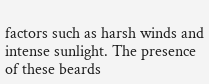factors such as harsh winds and intense sunlight. The presence of these beards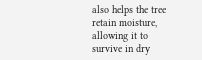also helps the tree retain moisture, allowing it to survive in dry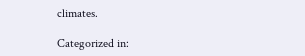climates.

Categorized in: